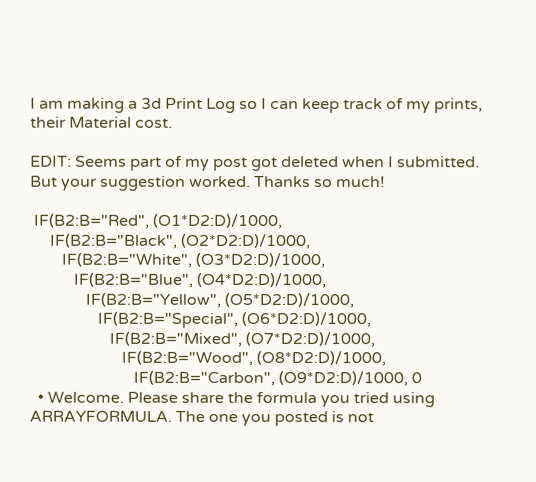I am making a 3d Print Log so I can keep track of my prints, their Material cost.

EDIT: Seems part of my post got deleted when I submitted. But your suggestion worked. Thanks so much!

 IF(B2:B="Red", (O1*D2:D)/1000,
     IF(B2:B="Black", (O2*D2:D)/1000,
        IF(B2:B="White", (O3*D2:D)/1000,
           IF(B2:B="Blue", (O4*D2:D)/1000,
              IF(B2:B="Yellow", (O5*D2:D)/1000,
                 IF(B2:B="Special", (O6*D2:D)/1000,
                    IF(B2:B="Mixed", (O7*D2:D)/1000,
                       IF(B2:B="Wood", (O8*D2:D)/1000,
                          IF(B2:B="Carbon", (O9*D2:D)/1000, 0
  • Welcome. Please share the formula you tried using ARRAYFORMULA. The one you posted is not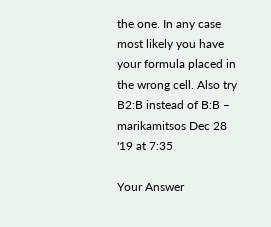the one. In any case most likely you have your formula placed in the wrong cell. Also try B2:B instead of B:B – marikamitsos Dec 28 '19 at 7:35

Your Answer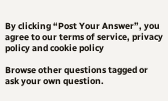By clicking “Post Your Answer”, you agree to our terms of service, privacy policy and cookie policy

Browse other questions tagged or ask your own question.